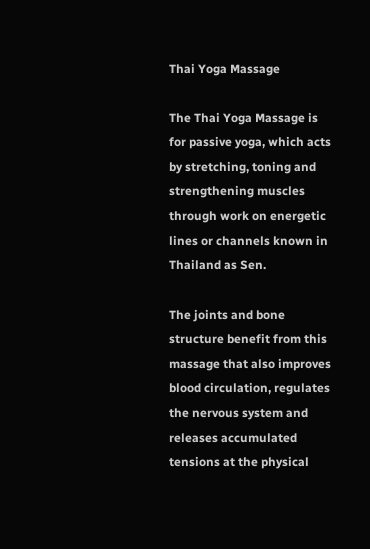Thai Yoga Massage

The Thai Yoga Massage is for passive yoga, which acts by stretching, toning and strengthening muscles through work on energetic lines or channels known in Thailand as Sen.

The joints and bone structure benefit from this massage that also improves blood circulation, regulates the nervous system and releases accumulated tensions at the physical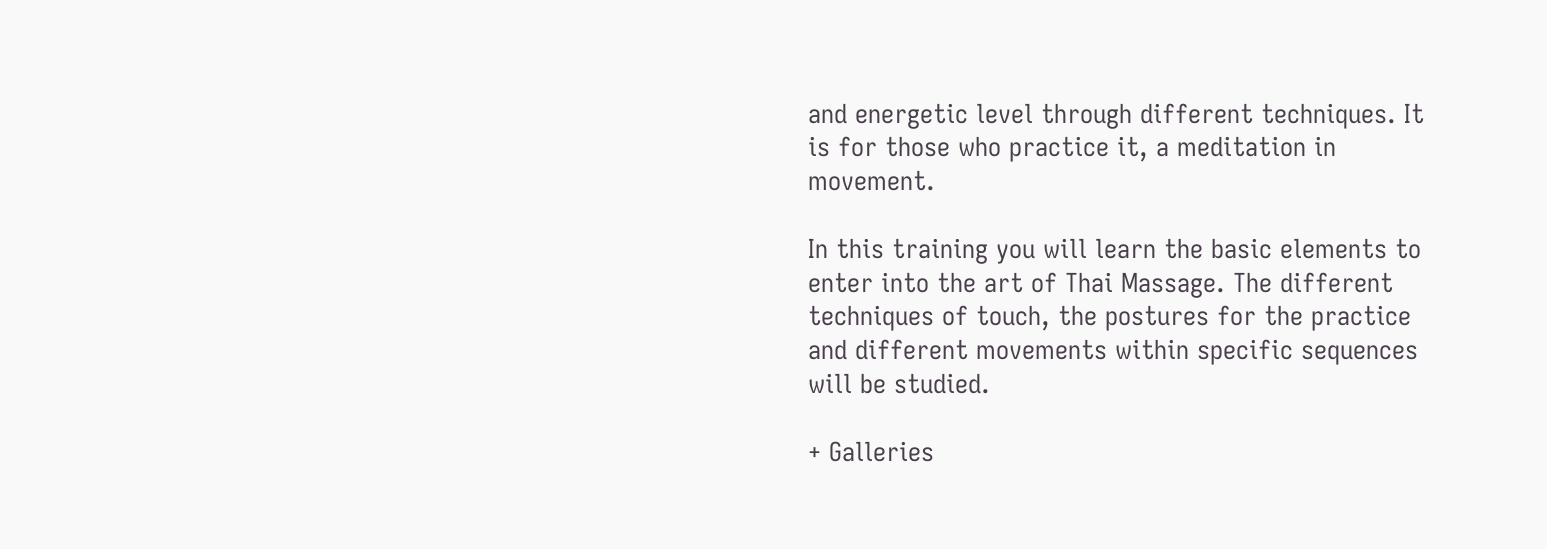and energetic level through different techniques. It is for those who practice it, a meditation in movement.

In this training you will learn the basic elements to enter into the art of Thai Massage. The different techniques of touch, the postures for the practice and different movements within specific sequences will be studied.

+ Galleries